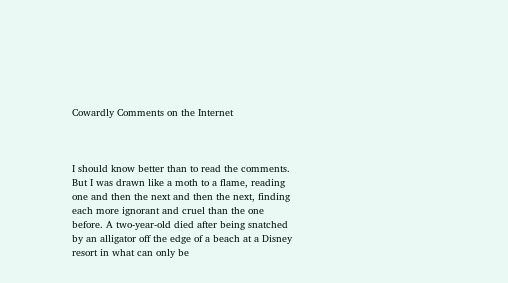Cowardly Comments on the Internet



I should know better than to read the comments. But I was drawn like a moth to a flame, reading one and then the next and then the next, finding each more ignorant and cruel than the one before. A two-year-old died after being snatched by an alligator off the edge of a beach at a Disney resort in what can only be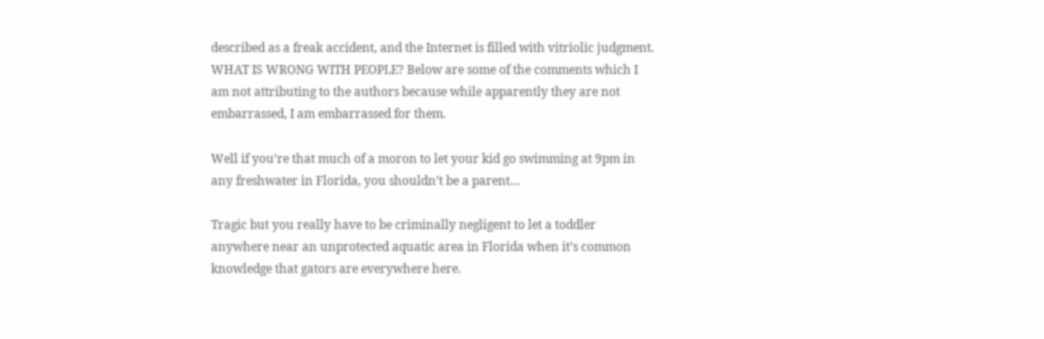described as a freak accident, and the Internet is filled with vitriolic judgment. WHAT IS WRONG WITH PEOPLE? Below are some of the comments which I am not attributing to the authors because while apparently they are not embarrassed, I am embarrassed for them.

Well if you’re that much of a moron to let your kid go swimming at 9pm in any freshwater in Florida, you shouldn’t be a parent…

Tragic but you really have to be criminally negligent to let a toddler anywhere near an unprotected aquatic area in Florida when it’s common knowledge that gators are everywhere here.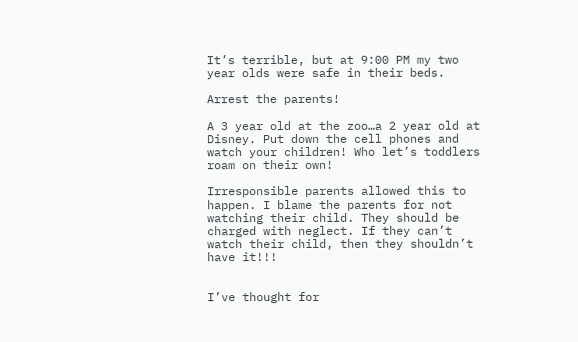It’s terrible, but at 9:00 PM my two year olds were safe in their beds.

Arrest the parents!

A 3 year old at the zoo…a 2 year old at Disney. Put down the cell phones and watch your children! Who let’s toddlers roam on their own!

Irresponsible parents allowed this to happen. I blame the parents for not watching their child. They should be charged with neglect. If they can’t watch their child, then they shouldn’t have it!!!


I’ve thought for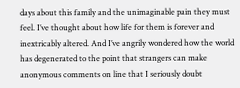days about this family and the unimaginable pain they must feel. I’ve thought about how life for them is forever and inextricably altered. And I’ve angrily wondered how the world has degenerated to the point that strangers can make anonymous comments on line that I seriously doubt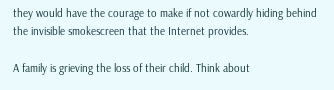they would have the courage to make if not cowardly hiding behind the invisible smokescreen that the Internet provides.

A family is grieving the loss of their child. Think about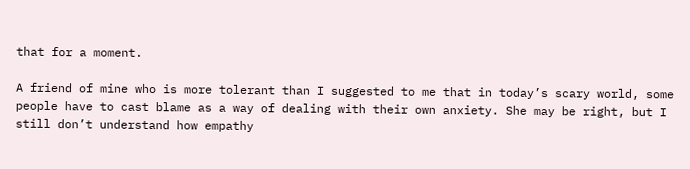that for a moment.

A friend of mine who is more tolerant than I suggested to me that in today’s scary world, some people have to cast blame as a way of dealing with their own anxiety. She may be right, but I still don’t understand how empathy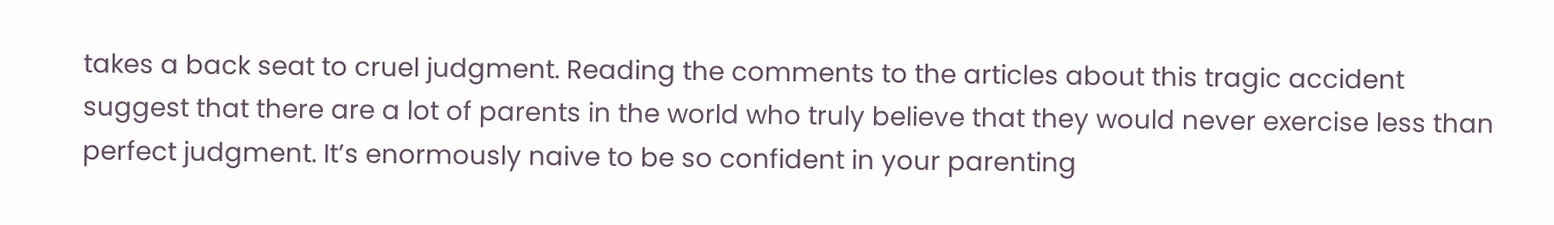takes a back seat to cruel judgment. Reading the comments to the articles about this tragic accident suggest that there are a lot of parents in the world who truly believe that they would never exercise less than perfect judgment. It’s enormously naive to be so confident in your parenting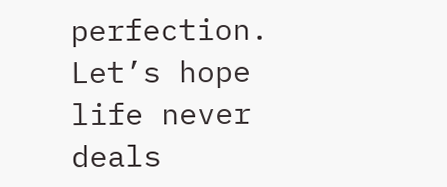perfection. Let’s hope life never deals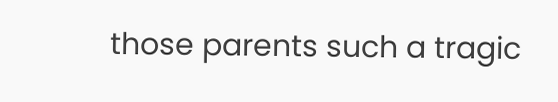those parents such a tragic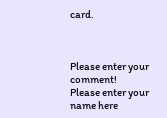card.



Please enter your comment!
Please enter your name here